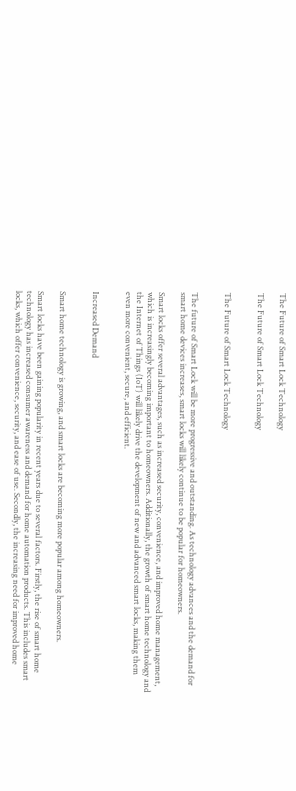The Future of Smart Lock Technology

The Future of Smart Lock Technology


The Future of Smart Lock Technology


The future of Smart Lock will be more progressive and outstanding. As technology advances and the demand for smart home devices increases, smart locks will likely continue to be popular for homeowners.

Smart locks offer several advantages, such as increased security, convenience, and improved home management, which is increasingly becoming important to homeowners. Additionally, the growth of smart home technology and the Internet of Things (IoT) will likely drive the development of new and advanced smart locks, making them even more convenient, secure, and efficient.


Increased Demand


Smart home technology is growing, and smart locks are becoming more popular among homeowners.

Smart locks have been gaining popularity in recent years due to several factors. Firstly, the rise of smart home technology has increased consumer awareness and demand for home automation products. This includes smart locks, which offer convenience, security, and ease of use. Secondly, the increasing need for improved home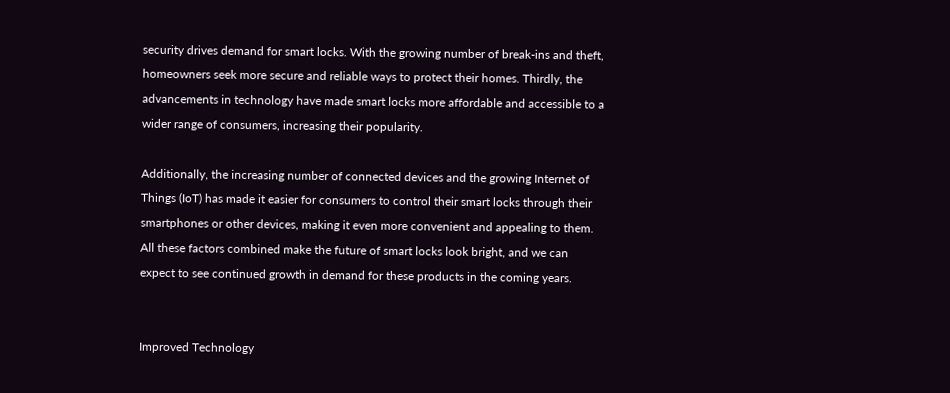security drives demand for smart locks. With the growing number of break-ins and theft, homeowners seek more secure and reliable ways to protect their homes. Thirdly, the advancements in technology have made smart locks more affordable and accessible to a wider range of consumers, increasing their popularity.

Additionally, the increasing number of connected devices and the growing Internet of Things (IoT) has made it easier for consumers to control their smart locks through their smartphones or other devices, making it even more convenient and appealing to them. All these factors combined make the future of smart locks look bright, and we can expect to see continued growth in demand for these products in the coming years.


Improved Technology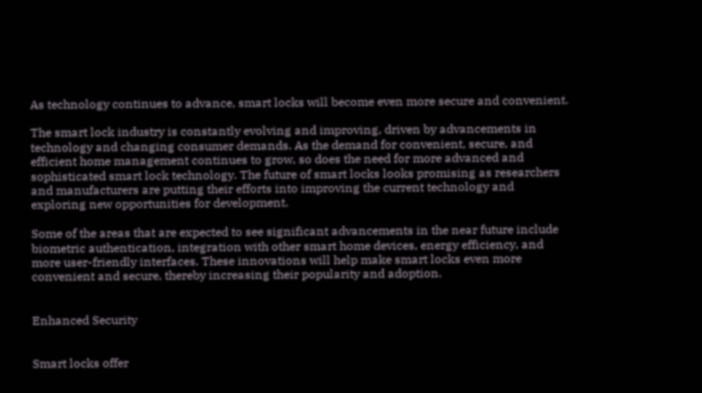As technology continues to advance, smart locks will become even more secure and convenient.

The smart lock industry is constantly evolving and improving, driven by advancements in technology and changing consumer demands. As the demand for convenient, secure, and efficient home management continues to grow, so does the need for more advanced and sophisticated smart lock technology. The future of smart locks looks promising as researchers and manufacturers are putting their efforts into improving the current technology and exploring new opportunities for development.

Some of the areas that are expected to see significant advancements in the near future include biometric authentication, integration with other smart home devices, energy efficiency, and more user-friendly interfaces. These innovations will help make smart locks even more convenient and secure, thereby increasing their popularity and adoption.


Enhanced Security


Smart locks offer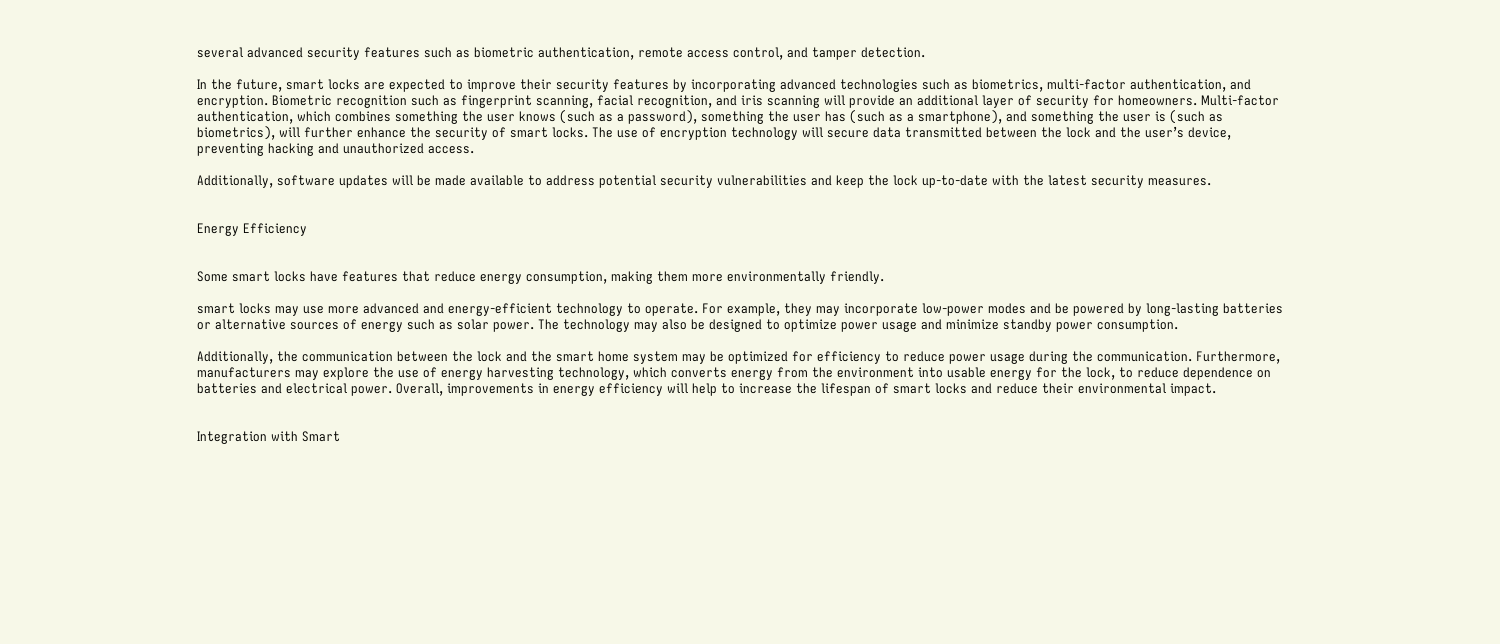several advanced security features such as biometric authentication, remote access control, and tamper detection.

In the future, smart locks are expected to improve their security features by incorporating advanced technologies such as biometrics, multi-factor authentication, and encryption. Biometric recognition such as fingerprint scanning, facial recognition, and iris scanning will provide an additional layer of security for homeowners. Multi-factor authentication, which combines something the user knows (such as a password), something the user has (such as a smartphone), and something the user is (such as biometrics), will further enhance the security of smart locks. The use of encryption technology will secure data transmitted between the lock and the user’s device, preventing hacking and unauthorized access.

Additionally, software updates will be made available to address potential security vulnerabilities and keep the lock up-to-date with the latest security measures.


Energy Efficiency


Some smart locks have features that reduce energy consumption, making them more environmentally friendly.

smart locks may use more advanced and energy-efficient technology to operate. For example, they may incorporate low-power modes and be powered by long-lasting batteries or alternative sources of energy such as solar power. The technology may also be designed to optimize power usage and minimize standby power consumption.

Additionally, the communication between the lock and the smart home system may be optimized for efficiency to reduce power usage during the communication. Furthermore, manufacturers may explore the use of energy harvesting technology, which converts energy from the environment into usable energy for the lock, to reduce dependence on batteries and electrical power. Overall, improvements in energy efficiency will help to increase the lifespan of smart locks and reduce their environmental impact.


Integration with Smart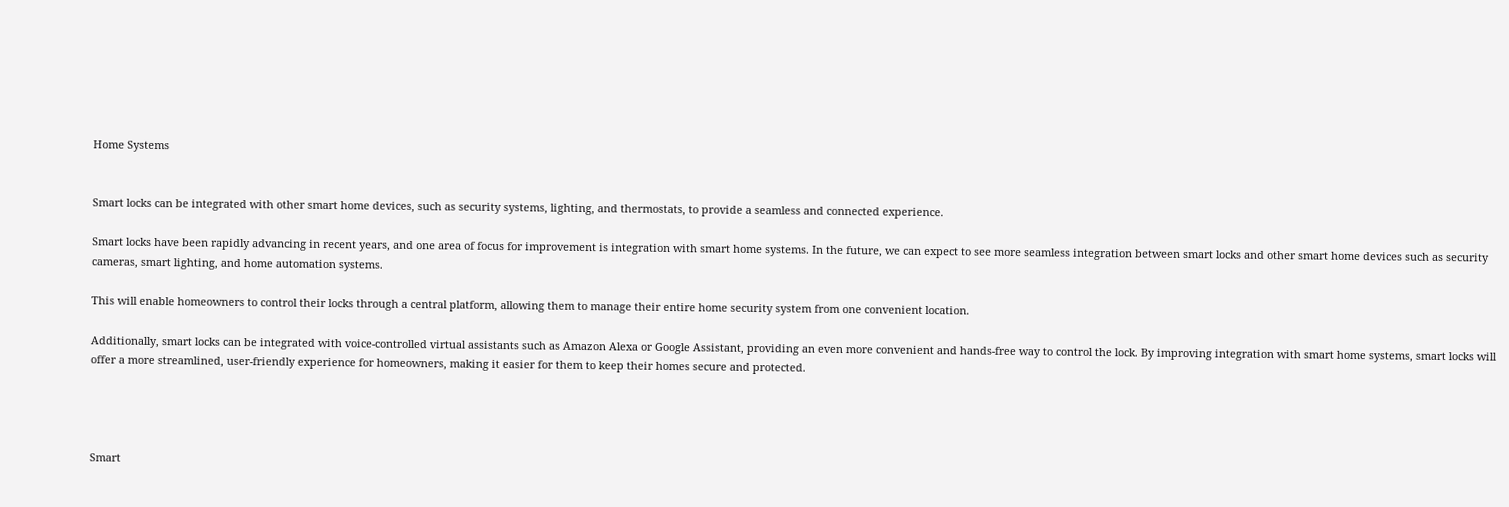Home Systems


Smart locks can be integrated with other smart home devices, such as security systems, lighting, and thermostats, to provide a seamless and connected experience.

Smart locks have been rapidly advancing in recent years, and one area of focus for improvement is integration with smart home systems. In the future, we can expect to see more seamless integration between smart locks and other smart home devices such as security cameras, smart lighting, and home automation systems.

This will enable homeowners to control their locks through a central platform, allowing them to manage their entire home security system from one convenient location.

Additionally, smart locks can be integrated with voice-controlled virtual assistants such as Amazon Alexa or Google Assistant, providing an even more convenient and hands-free way to control the lock. By improving integration with smart home systems, smart locks will offer a more streamlined, user-friendly experience for homeowners, making it easier for them to keep their homes secure and protected.




Smart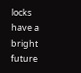locks have a bright future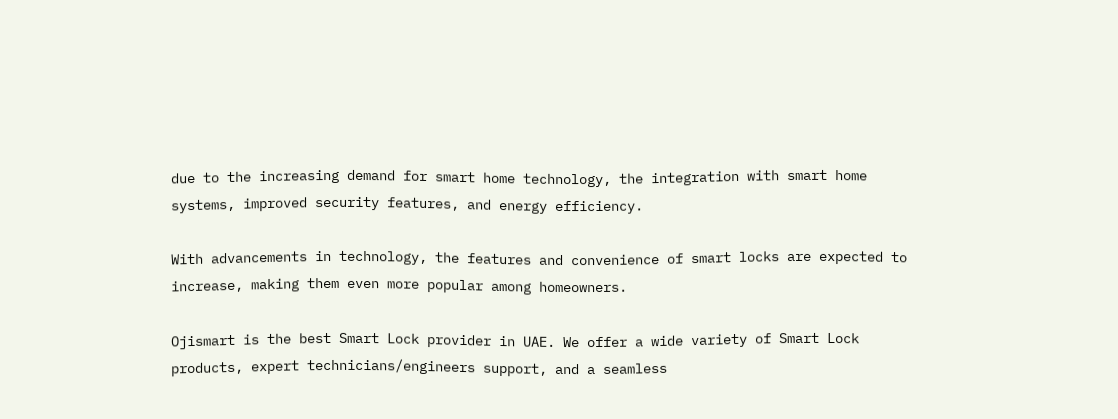due to the increasing demand for smart home technology, the integration with smart home systems, improved security features, and energy efficiency.

With advancements in technology, the features and convenience of smart locks are expected to increase, making them even more popular among homeowners.

Ojismart is the best Smart Lock provider in UAE. We offer a wide variety of Smart Lock products, expert technicians/engineers support, and a seamless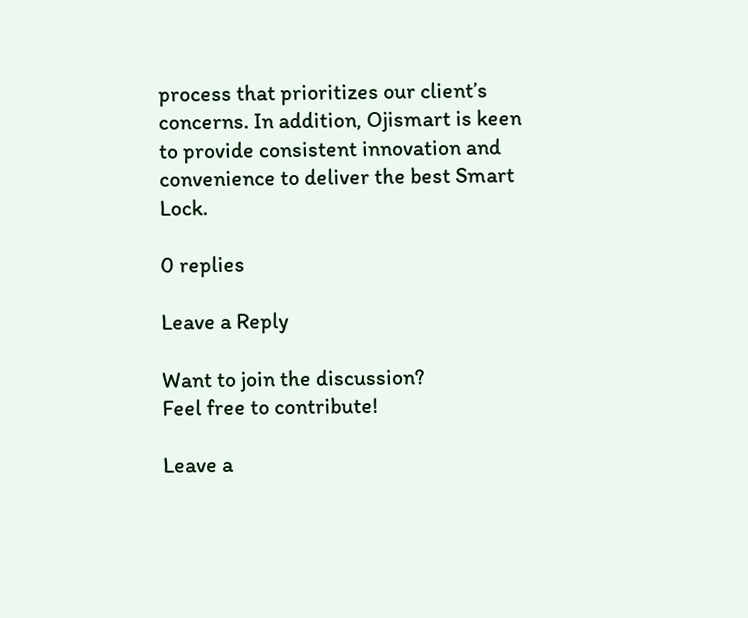process that prioritizes our client’s concerns. In addition, Ojismart is keen to provide consistent innovation and convenience to deliver the best Smart Lock.

0 replies

Leave a Reply

Want to join the discussion?
Feel free to contribute!

Leave a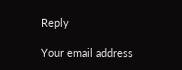Reply

Your email address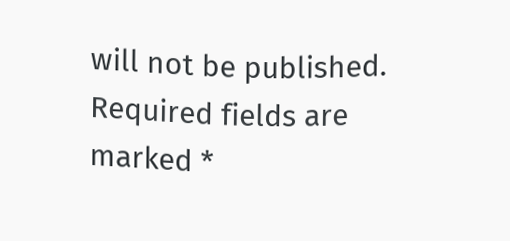will not be published. Required fields are marked *